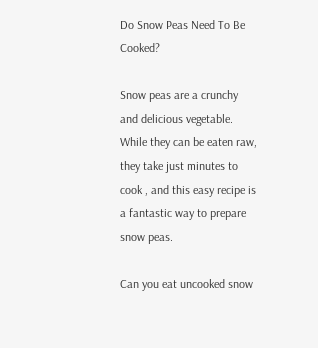Do Snow Peas Need To Be Cooked?

Snow peas are a crunchy and delicious vegetable. While they can be eaten raw, they take just minutes to cook , and this easy recipe is a fantastic way to prepare snow peas.

Can you eat uncooked snow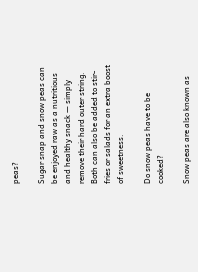peas?

Sugar snap and snow peas can be enjoyed raw as a nutritious and healthy snack — simply remove their hard outer string. Both can also be added to stir-fries or salads for an extra boost of sweetness.

Do snow peas have to be cooked?

Snow peas are also known as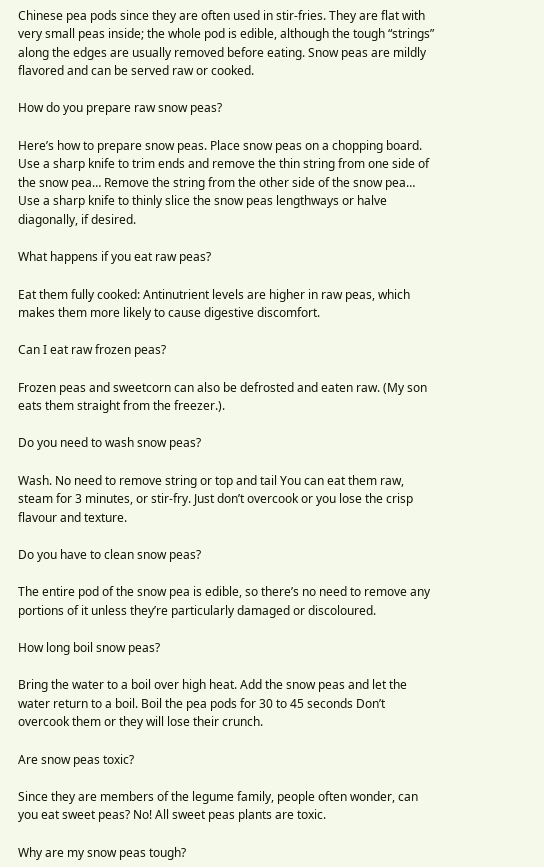Chinese pea pods since they are often used in stir-fries. They are flat with very small peas inside; the whole pod is edible, although the tough “strings” along the edges are usually removed before eating. Snow peas are mildly flavored and can be served raw or cooked.

How do you prepare raw snow peas?

Here’s how to prepare snow peas. Place snow peas on a chopping board. Use a sharp knife to trim ends and remove the thin string from one side of the snow pea… Remove the string from the other side of the snow pea… Use a sharp knife to thinly slice the snow peas lengthways or halve diagonally, if desired.

What happens if you eat raw peas?

Eat them fully cooked: Antinutrient levels are higher in raw peas, which makes them more likely to cause digestive discomfort.

Can I eat raw frozen peas?

Frozen peas and sweetcorn can also be defrosted and eaten raw. (My son eats them straight from the freezer.).

Do you need to wash snow peas?

Wash. No need to remove string or top and tail You can eat them raw, steam for 3 minutes, or stir-fry. Just don’t overcook or you lose the crisp flavour and texture.

Do you have to clean snow peas?

The entire pod of the snow pea is edible, so there’s no need to remove any portions of it unless they’re particularly damaged or discoloured.

How long boil snow peas?

Bring the water to a boil over high heat. Add the snow peas and let the water return to a boil. Boil the pea pods for 30 to 45 seconds Don’t overcook them or they will lose their crunch.

Are snow peas toxic?

Since they are members of the legume family, people often wonder, can you eat sweet peas? No! All sweet peas plants are toxic.

Why are my snow peas tough?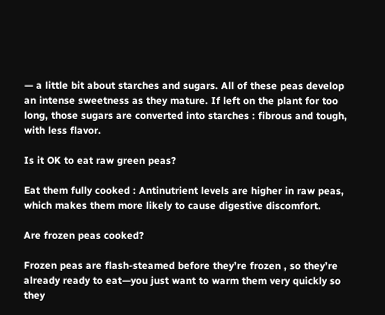— a little bit about starches and sugars. All of these peas develop an intense sweetness as they mature. If left on the plant for too long, those sugars are converted into starches : fibrous and tough, with less flavor.

Is it OK to eat raw green peas?

Eat them fully cooked : Antinutrient levels are higher in raw peas, which makes them more likely to cause digestive discomfort.

Are frozen peas cooked?

Frozen peas are flash-steamed before they’re frozen , so they’re already ready to eat—you just want to warm them very quickly so they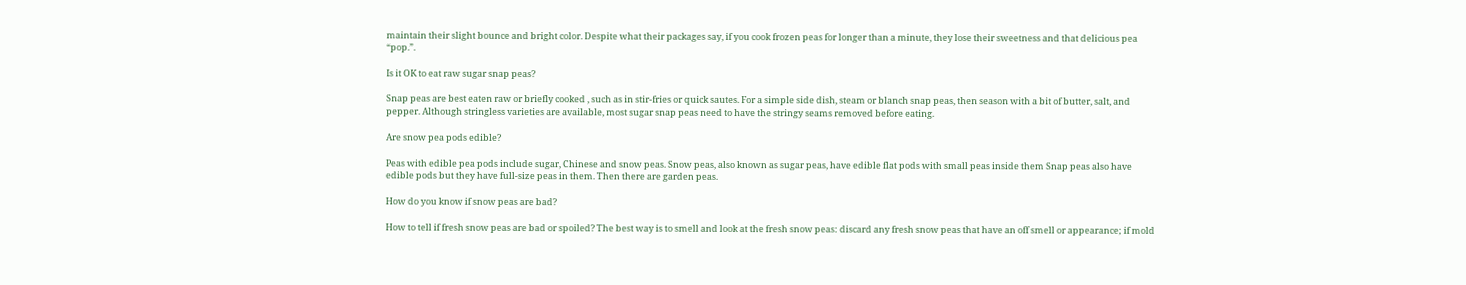maintain their slight bounce and bright color. Despite what their packages say, if you cook frozen peas for longer than a minute, they lose their sweetness and that delicious pea “pop.”.

Is it OK to eat raw sugar snap peas?

Snap peas are best eaten raw or briefly cooked , such as in stir-fries or quick sautes. For a simple side dish, steam or blanch snap peas, then season with a bit of butter, salt, and pepper. Although stringless varieties are available, most sugar snap peas need to have the stringy seams removed before eating.

Are snow pea pods edible?

Peas with edible pea pods include sugar, Chinese and snow peas. Snow peas, also known as sugar peas, have edible flat pods with small peas inside them Snap peas also have edible pods but they have full-size peas in them. Then there are garden peas.

How do you know if snow peas are bad?

How to tell if fresh snow peas are bad or spoiled? The best way is to smell and look at the fresh snow peas: discard any fresh snow peas that have an off smell or appearance; if mold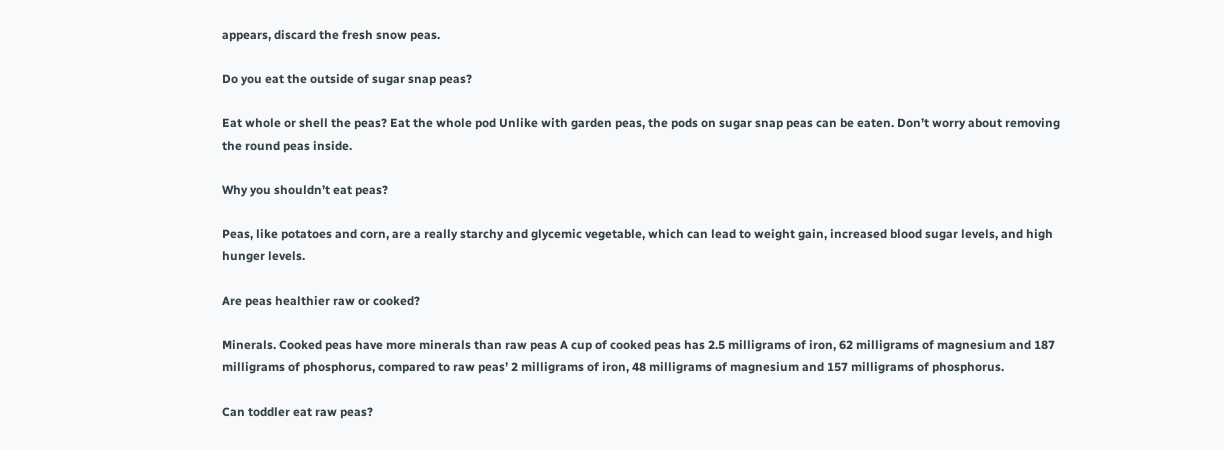appears, discard the fresh snow peas.

Do you eat the outside of sugar snap peas?

Eat whole or shell the peas? Eat the whole pod Unlike with garden peas, the pods on sugar snap peas can be eaten. Don’t worry about removing the round peas inside.

Why you shouldn’t eat peas?

Peas, like potatoes and corn, are a really starchy and glycemic vegetable, which can lead to weight gain, increased blood sugar levels, and high hunger levels.

Are peas healthier raw or cooked?

Minerals. Cooked peas have more minerals than raw peas A cup of cooked peas has 2.5 milligrams of iron, 62 milligrams of magnesium and 187 milligrams of phosphorus, compared to raw peas’ 2 milligrams of iron, 48 milligrams of magnesium and 157 milligrams of phosphorus.

Can toddler eat raw peas?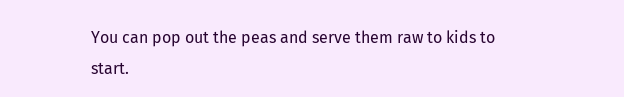You can pop out the peas and serve them raw to kids to start.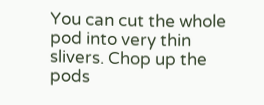You can cut the whole pod into very thin slivers. Chop up the pods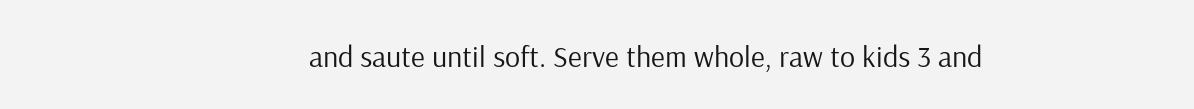and saute until soft. Serve them whole, raw to kids 3 and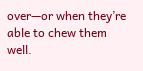over—or when they’re able to chew them well.